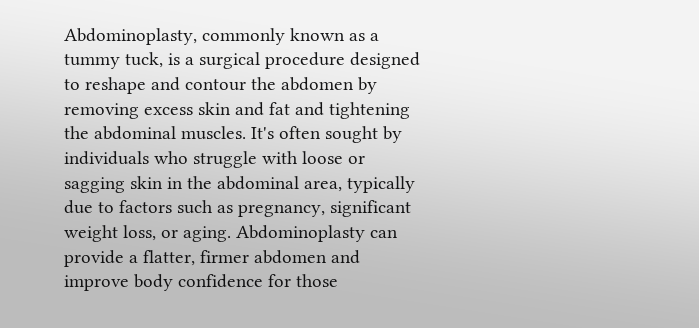Abdominoplasty, commonly known as a tummy tuck, is a surgical procedure designed to reshape and contour the abdomen by removing excess skin and fat and tightening the abdominal muscles. It's often sought by individuals who struggle with loose or sagging skin in the abdominal area, typically due to factors such as pregnancy, significant weight loss, or aging. Abdominoplasty can provide a flatter, firmer abdomen and improve body confidence for those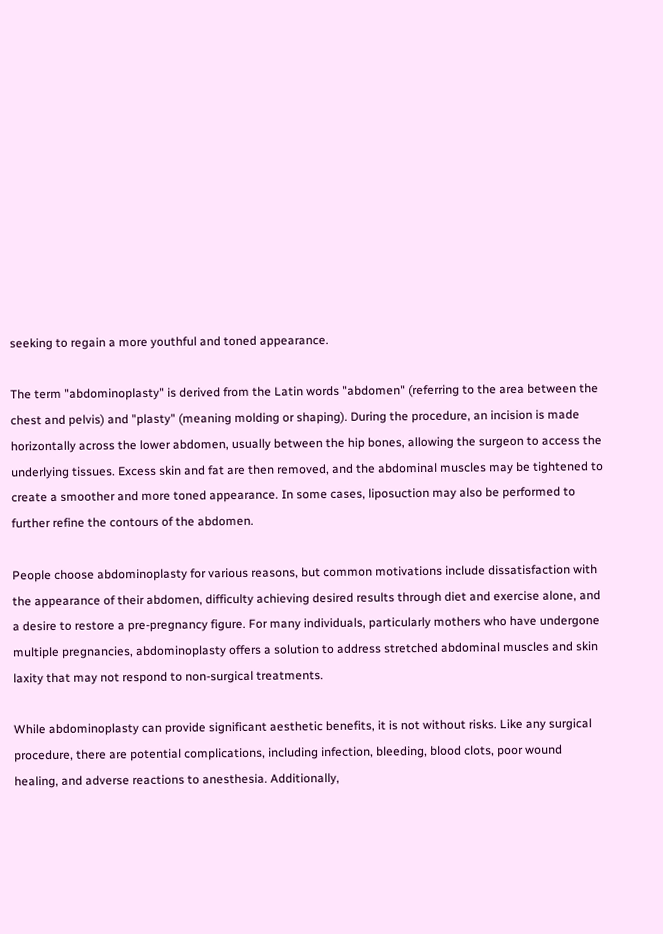seeking to regain a more youthful and toned appearance.

The term "abdominoplasty" is derived from the Latin words "abdomen" (referring to the area between the chest and pelvis) and "plasty" (meaning molding or shaping). During the procedure, an incision is made horizontally across the lower abdomen, usually between the hip bones, allowing the surgeon to access the underlying tissues. Excess skin and fat are then removed, and the abdominal muscles may be tightened to create a smoother and more toned appearance. In some cases, liposuction may also be performed to further refine the contours of the abdomen.

People choose abdominoplasty for various reasons, but common motivations include dissatisfaction with the appearance of their abdomen, difficulty achieving desired results through diet and exercise alone, and a desire to restore a pre-pregnancy figure. For many individuals, particularly mothers who have undergone multiple pregnancies, abdominoplasty offers a solution to address stretched abdominal muscles and skin laxity that may not respond to non-surgical treatments.

While abdominoplasty can provide significant aesthetic benefits, it is not without risks. Like any surgical procedure, there are potential complications, including infection, bleeding, blood clots, poor wound healing, and adverse reactions to anesthesia. Additionally,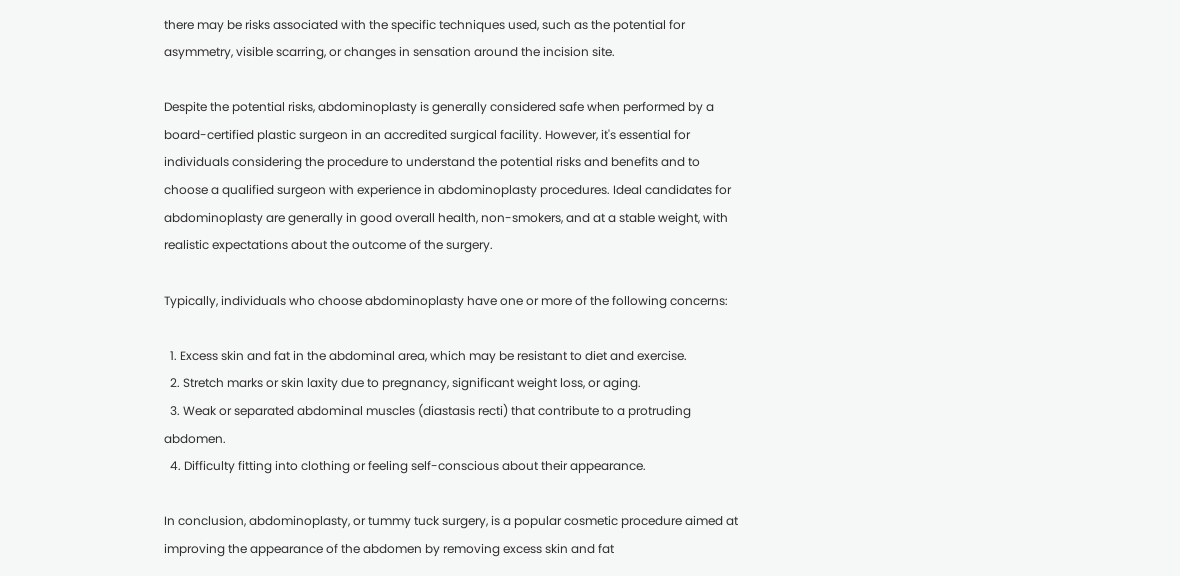there may be risks associated with the specific techniques used, such as the potential for asymmetry, visible scarring, or changes in sensation around the incision site.

Despite the potential risks, abdominoplasty is generally considered safe when performed by a board-certified plastic surgeon in an accredited surgical facility. However, it's essential for individuals considering the procedure to understand the potential risks and benefits and to choose a qualified surgeon with experience in abdominoplasty procedures. Ideal candidates for abdominoplasty are generally in good overall health, non-smokers, and at a stable weight, with realistic expectations about the outcome of the surgery.

Typically, individuals who choose abdominoplasty have one or more of the following concerns:

  1. Excess skin and fat in the abdominal area, which may be resistant to diet and exercise.
  2. Stretch marks or skin laxity due to pregnancy, significant weight loss, or aging.
  3. Weak or separated abdominal muscles (diastasis recti) that contribute to a protruding abdomen.
  4. Difficulty fitting into clothing or feeling self-conscious about their appearance.

In conclusion, abdominoplasty, or tummy tuck surgery, is a popular cosmetic procedure aimed at improving the appearance of the abdomen by removing excess skin and fat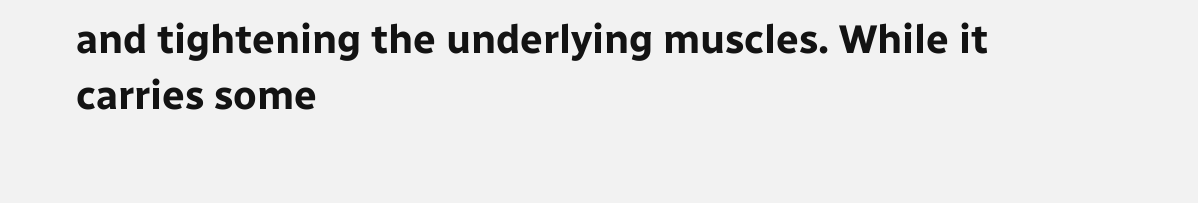and tightening the underlying muscles. While it carries some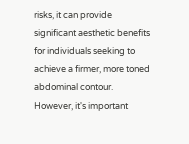risks, it can provide significant aesthetic benefits for individuals seeking to achieve a firmer, more toned abdominal contour. However, it's important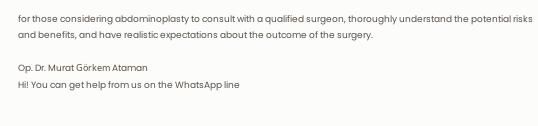for those considering abdominoplasty to consult with a qualified surgeon, thoroughly understand the potential risks and benefits, and have realistic expectations about the outcome of the surgery.

Op. Dr. Murat Görkem Ataman
Hi! You can get help from us on the WhatsApp line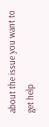about the issue you want to get help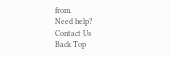from.
Need help?
Contact Us
Back Top